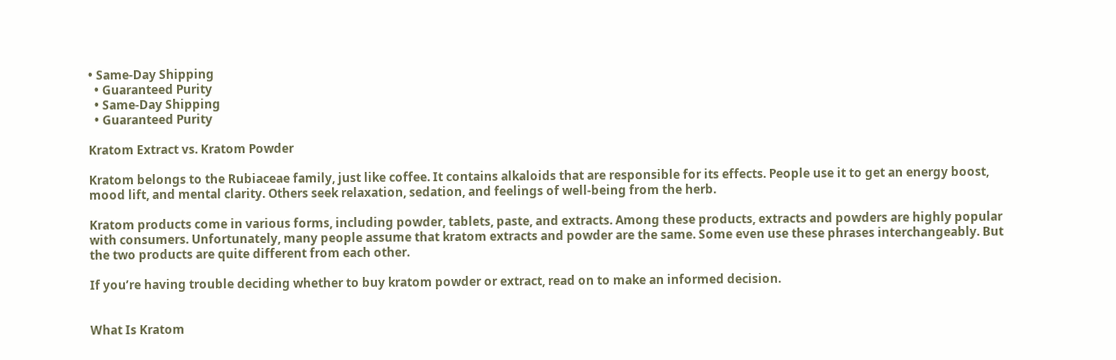• Same-Day Shipping
  • Guaranteed Purity
  • Same-Day Shipping
  • Guaranteed Purity

Kratom Extract vs. Kratom Powder

Kratom belongs to the Rubiaceae family, just like coffee. It contains alkaloids that are responsible for its effects. People use it to get an energy boost, mood lift, and mental clarity. Others seek relaxation, sedation, and feelings of well-being from the herb.

Kratom products come in various forms, including powder, tablets, paste, and extracts. Among these products, extracts and powders are highly popular with consumers. Unfortunately, many people assume that kratom extracts and powder are the same. Some even use these phrases interchangeably. But the two products are quite different from each other.

If you’re having trouble deciding whether to buy kratom powder or extract, read on to make an informed decision.


What Is Kratom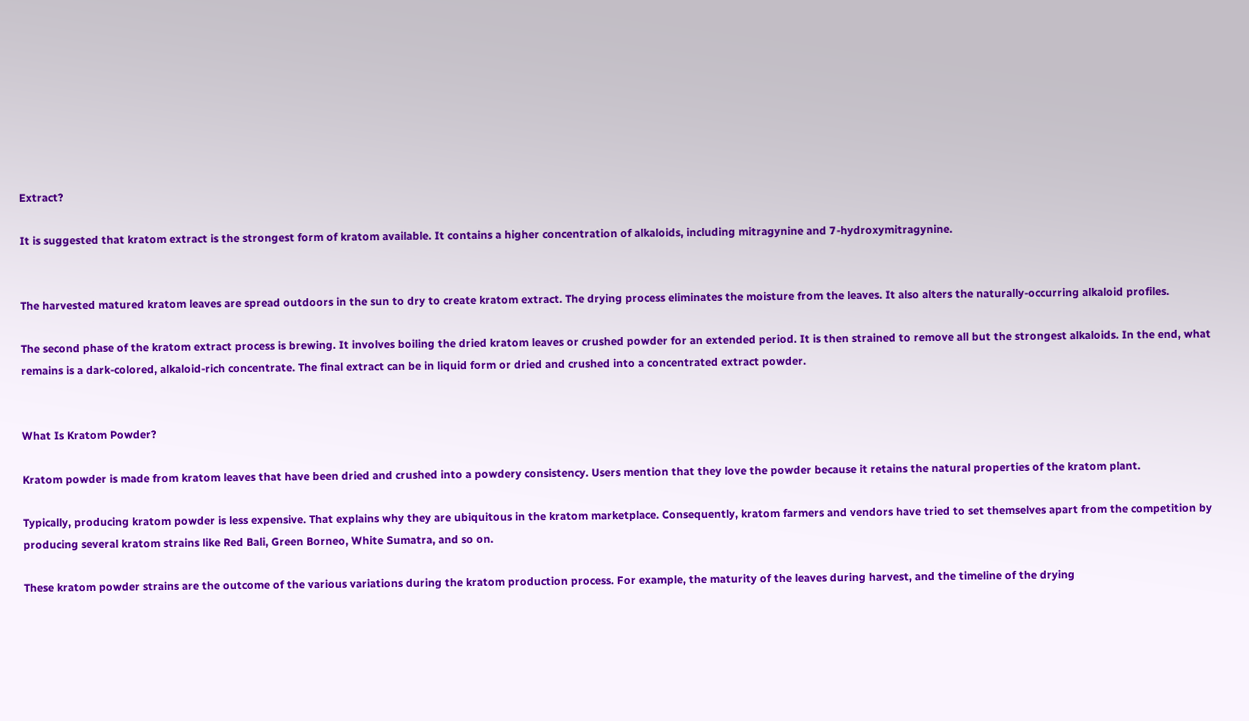Extract?

It is suggested that kratom extract is the strongest form of kratom available. It contains a higher concentration of alkaloids, including mitragynine and 7-hydroxymitragynine.


The harvested matured kratom leaves are spread outdoors in the sun to dry to create kratom extract. The drying process eliminates the moisture from the leaves. It also alters the naturally-occurring alkaloid profiles.

The second phase of the kratom extract process is brewing. It involves boiling the dried kratom leaves or crushed powder for an extended period. It is then strained to remove all but the strongest alkaloids. In the end, what remains is a dark-colored, alkaloid-rich concentrate. The final extract can be in liquid form or dried and crushed into a concentrated extract powder.


What Is Kratom Powder?

Kratom powder is made from kratom leaves that have been dried and crushed into a powdery consistency. Users mention that they love the powder because it retains the natural properties of the kratom plant.

Typically, producing kratom powder is less expensive. That explains why they are ubiquitous in the kratom marketplace. Consequently, kratom farmers and vendors have tried to set themselves apart from the competition by producing several kratom strains like Red Bali, Green Borneo, White Sumatra, and so on.

These kratom powder strains are the outcome of the various variations during the kratom production process. For example, the maturity of the leaves during harvest, and the timeline of the drying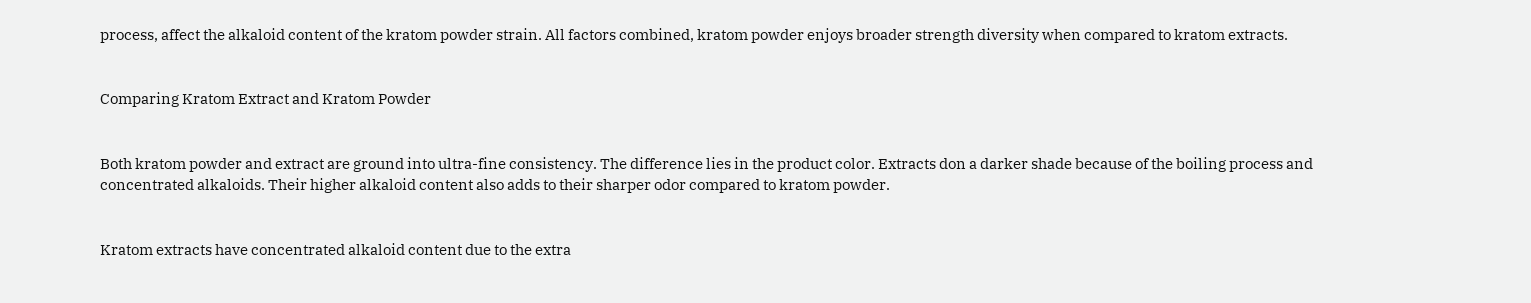process, affect the alkaloid content of the kratom powder strain. All factors combined, kratom powder enjoys broader strength diversity when compared to kratom extracts.


Comparing Kratom Extract and Kratom Powder


Both kratom powder and extract are ground into ultra-fine consistency. The difference lies in the product color. Extracts don a darker shade because of the boiling process and concentrated alkaloids. Their higher alkaloid content also adds to their sharper odor compared to kratom powder.


Kratom extracts have concentrated alkaloid content due to the extra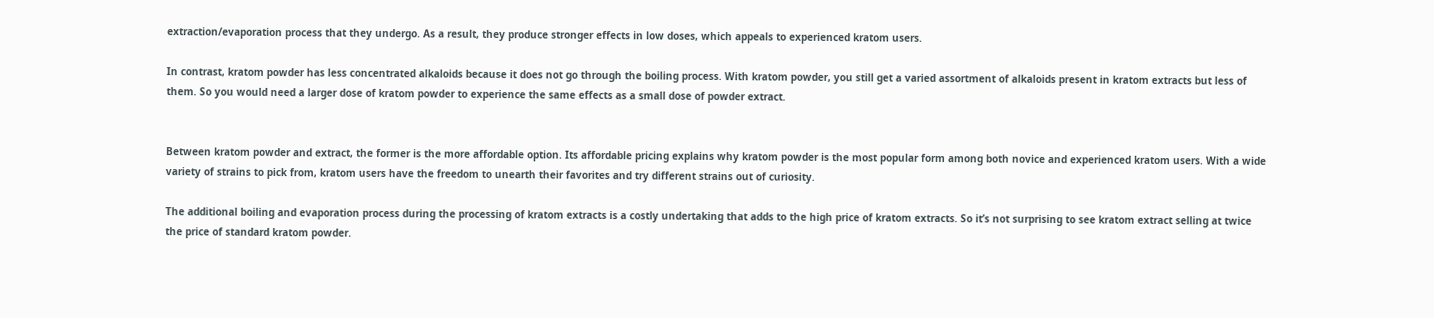extraction/evaporation process that they undergo. As a result, they produce stronger effects in low doses, which appeals to experienced kratom users.

In contrast, kratom powder has less concentrated alkaloids because it does not go through the boiling process. With kratom powder, you still get a varied assortment of alkaloids present in kratom extracts but less of them. So you would need a larger dose of kratom powder to experience the same effects as a small dose of powder extract.


Between kratom powder and extract, the former is the more affordable option. Its affordable pricing explains why kratom powder is the most popular form among both novice and experienced kratom users. With a wide variety of strains to pick from, kratom users have the freedom to unearth their favorites and try different strains out of curiosity.

The additional boiling and evaporation process during the processing of kratom extracts is a costly undertaking that adds to the high price of kratom extracts. So it’s not surprising to see kratom extract selling at twice the price of standard kratom powder.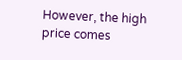However, the high price comes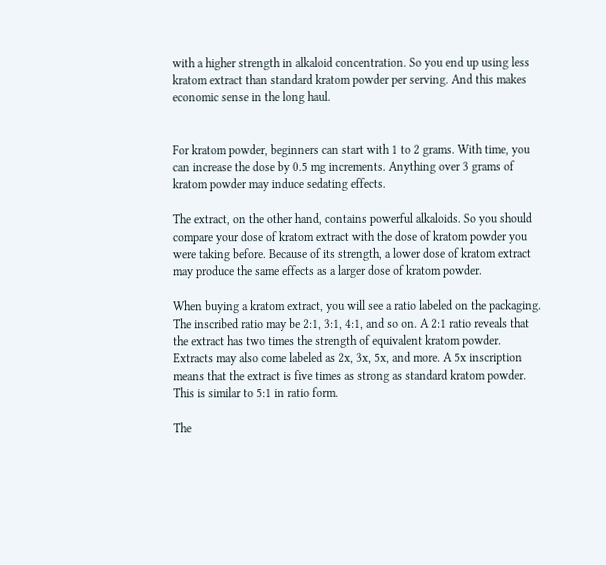with a higher strength in alkaloid concentration. So you end up using less kratom extract than standard kratom powder per serving. And this makes economic sense in the long haul.


For kratom powder, beginners can start with 1 to 2 grams. With time, you can increase the dose by 0.5 mg increments. Anything over 3 grams of kratom powder may induce sedating effects.

The extract, on the other hand, contains powerful alkaloids. So you should compare your dose of kratom extract with the dose of kratom powder you were taking before. Because of its strength, a lower dose of kratom extract may produce the same effects as a larger dose of kratom powder.

When buying a kratom extract, you will see a ratio labeled on the packaging. The inscribed ratio may be 2:1, 3:1, 4:1, and so on. A 2:1 ratio reveals that the extract has two times the strength of equivalent kratom powder. Extracts may also come labeled as 2x, 3x, 5x, and more. A 5x inscription means that the extract is five times as strong as standard kratom powder. This is similar to 5:1 in ratio form.

The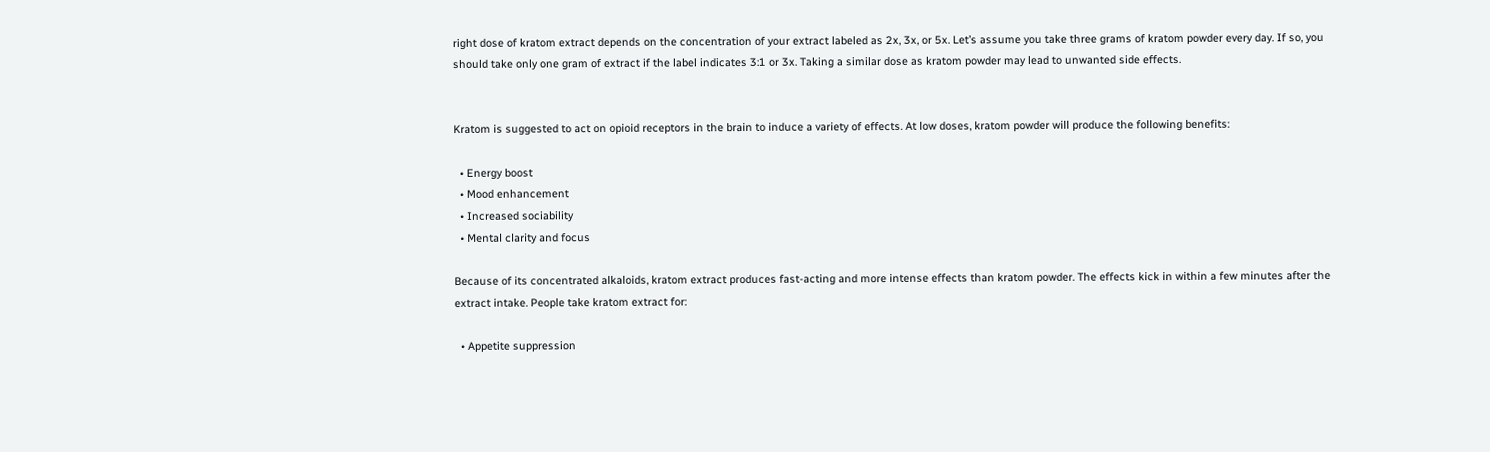right dose of kratom extract depends on the concentration of your extract labeled as 2x, 3x, or 5x. Let’s assume you take three grams of kratom powder every day. If so, you should take only one gram of extract if the label indicates 3:1 or 3x. Taking a similar dose as kratom powder may lead to unwanted side effects.


Kratom is suggested to act on opioid receptors in the brain to induce a variety of effects. At low doses, kratom powder will produce the following benefits:

  • Energy boost
  • Mood enhancement
  • Increased sociability
  • Mental clarity and focus

Because of its concentrated alkaloids, kratom extract produces fast-acting and more intense effects than kratom powder. The effects kick in within a few minutes after the extract intake. People take kratom extract for:

  • Appetite suppression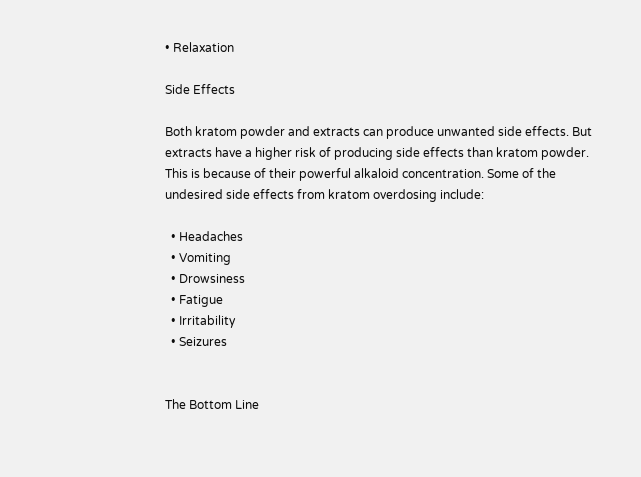• Relaxation

Side Effects

Both kratom powder and extracts can produce unwanted side effects. But extracts have a higher risk of producing side effects than kratom powder. This is because of their powerful alkaloid concentration. Some of the undesired side effects from kratom overdosing include:

  • Headaches
  • Vomiting
  • Drowsiness
  • Fatigue
  • Irritability
  • Seizures


The Bottom Line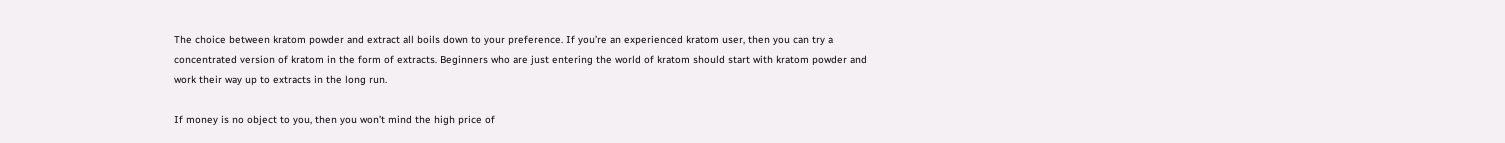The choice between kratom powder and extract all boils down to your preference. If you’re an experienced kratom user, then you can try a concentrated version of kratom in the form of extracts. Beginners who are just entering the world of kratom should start with kratom powder and work their way up to extracts in the long run.

If money is no object to you, then you won’t mind the high price of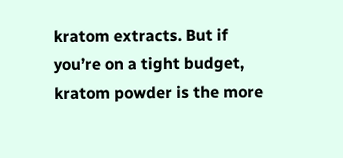kratom extracts. But if you’re on a tight budget, kratom powder is the more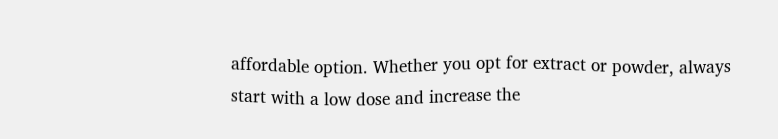affordable option. Whether you opt for extract or powder, always start with a low dose and increase the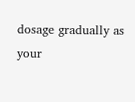dosage gradually as your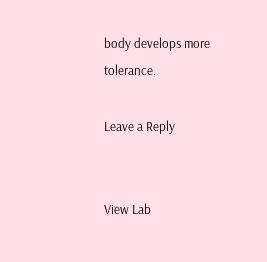body develops more tolerance.

Leave a Reply


View Lab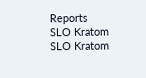Reports
SLO Kratom
SLO Kratom